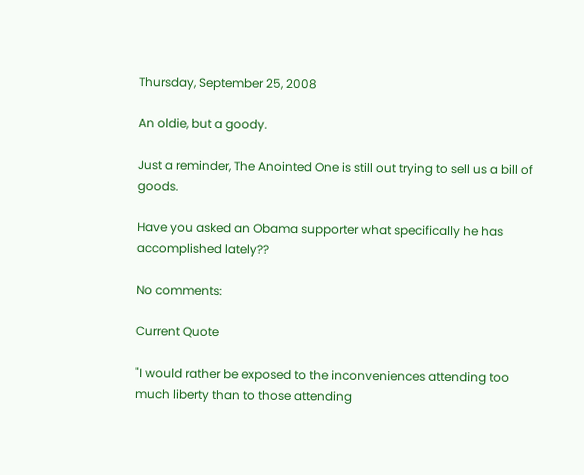Thursday, September 25, 2008

An oldie, but a goody.

Just a reminder, The Anointed One is still out trying to sell us a bill of goods.

Have you asked an Obama supporter what specifically he has accomplished lately??

No comments:

Current Quote

"I would rather be exposed to the inconveniences attending too much liberty than to those attending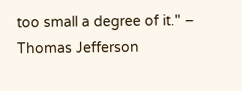too small a degree of it." – Thomas Jefferson